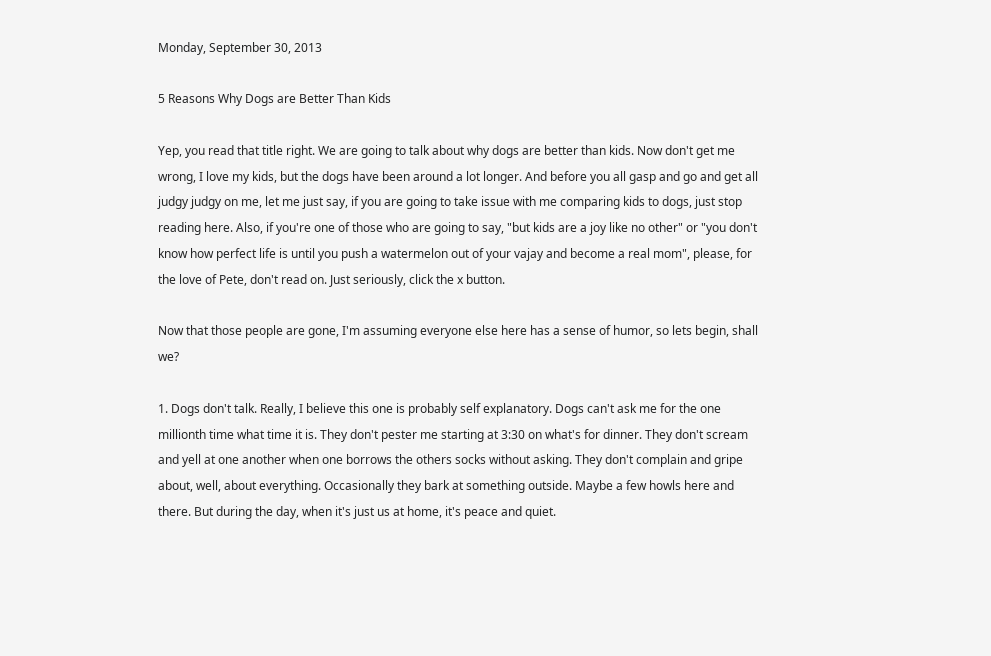Monday, September 30, 2013

5 Reasons Why Dogs are Better Than Kids

Yep, you read that title right. We are going to talk about why dogs are better than kids. Now don't get me wrong, I love my kids, but the dogs have been around a lot longer. And before you all gasp and go and get all judgy judgy on me, let me just say, if you are going to take issue with me comparing kids to dogs, just stop reading here. Also, if you're one of those who are going to say, "but kids are a joy like no other" or "you don't know how perfect life is until you push a watermelon out of your vajay and become a real mom", please, for the love of Pete, don't read on. Just seriously, click the x button.

Now that those people are gone, I'm assuming everyone else here has a sense of humor, so lets begin, shall we?

1. Dogs don't talk. Really, I believe this one is probably self explanatory. Dogs can't ask me for the one millionth time what time it is. They don't pester me starting at 3:30 on what's for dinner. They don't scream and yell at one another when one borrows the others socks without asking. They don't complain and gripe about, well, about everything. Occasionally they bark at something outside. Maybe a few howls here and there. But during the day, when it's just us at home, it's peace and quiet.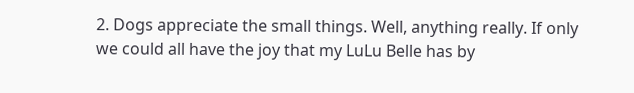2. Dogs appreciate the small things. Well, anything really. If only we could all have the joy that my LuLu Belle has by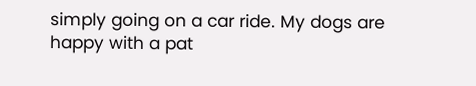simply going on a car ride. My dogs are happy with a pat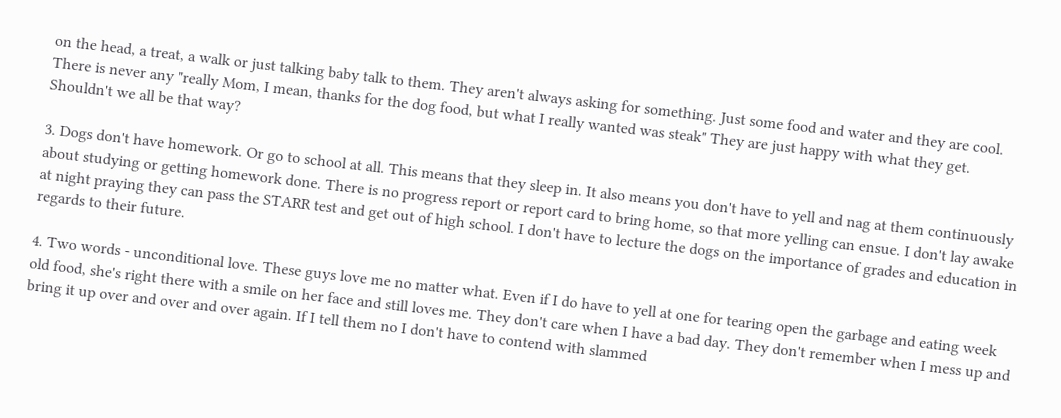on the head, a treat, a walk or just talking baby talk to them. They aren't always asking for something. Just some food and water and they are cool. There is never any "really Mom, I mean, thanks for the dog food, but what I really wanted was steak" They are just happy with what they get. Shouldn't we all be that way?

3. Dogs don't have homework. Or go to school at all. This means that they sleep in. It also means you don't have to yell and nag at them continuously about studying or getting homework done. There is no progress report or report card to bring home, so that more yelling can ensue. I don't lay awake at night praying they can pass the STARR test and get out of high school. I don't have to lecture the dogs on the importance of grades and education in regards to their future.

4. Two words - unconditional love. These guys love me no matter what. Even if I do have to yell at one for tearing open the garbage and eating week old food, she's right there with a smile on her face and still loves me. They don't care when I have a bad day. They don't remember when I mess up and bring it up over and over and over again. If I tell them no I don't have to contend with slammed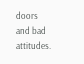doors and bad attitudes.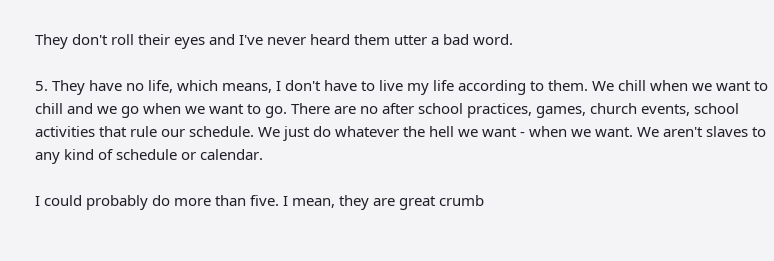They don't roll their eyes and I've never heard them utter a bad word.

5. They have no life, which means, I don't have to live my life according to them. We chill when we want to chill and we go when we want to go. There are no after school practices, games, church events, school activities that rule our schedule. We just do whatever the hell we want - when we want. We aren't slaves to any kind of schedule or calendar.

I could probably do more than five. I mean, they are great crumb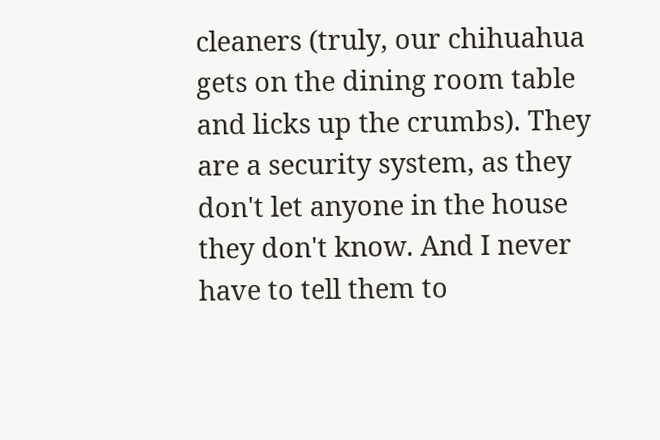cleaners (truly, our chihuahua gets on the dining room table and licks up the crumbs). They are a security system, as they don't let anyone in the house they don't know. And I never have to tell them to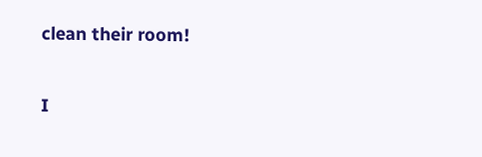clean their room!

I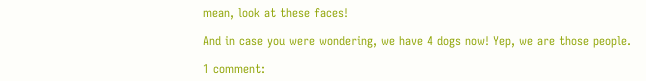mean, look at these faces!

And in case you were wondering, we have 4 dogs now! Yep, we are those people.

1 comment: